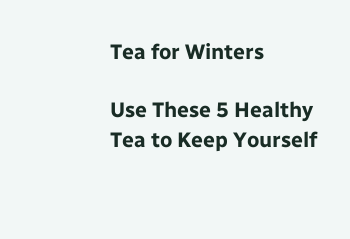Tea for Winters

Use These 5 Healthy Tea to Keep Yourself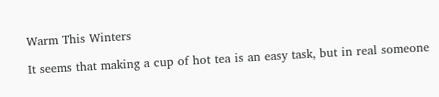Warm This Winters

It seems that making a cup of hot tea is an easy task, but in real someone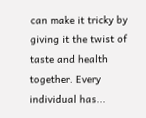can make it tricky by giving it the twist of taste and health together. Every individual has...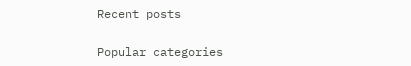Recent posts

Popular categories